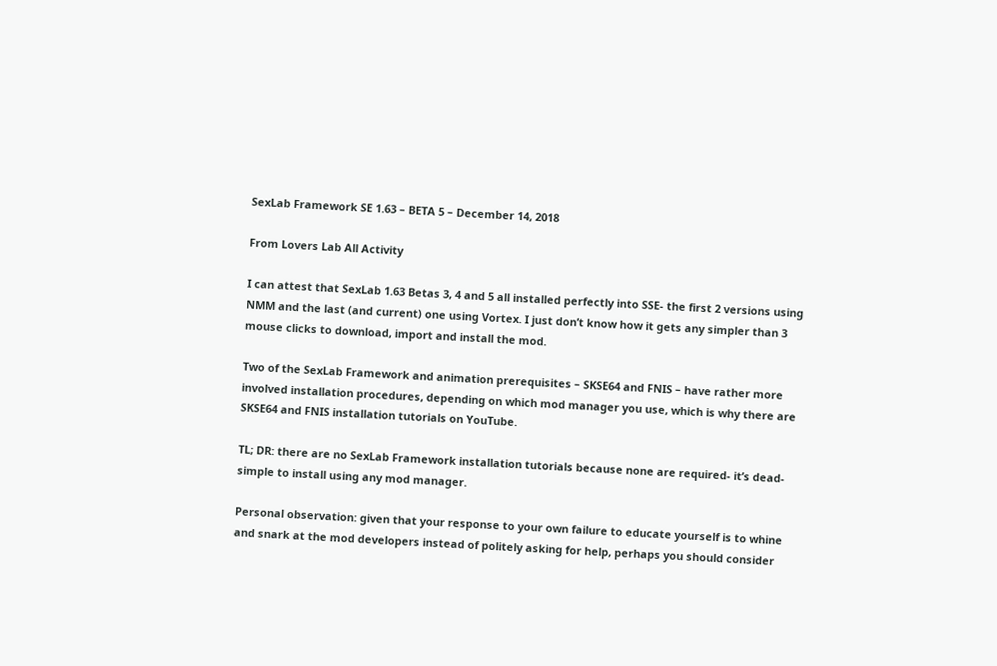SexLab Framework SE 1.63 – BETA 5 – December 14, 2018

From Lovers Lab All Activity

I can attest that SexLab 1.63 Betas 3, 4 and 5 all installed perfectly into SSE- the first 2 versions using NMM and the last (and current) one using Vortex. I just don’t know how it gets any simpler than 3 mouse clicks to download, import and install the mod.

Two of the SexLab Framework and animation prerequisites – SKSE64 and FNIS – have rather more involved installation procedures, depending on which mod manager you use, which is why there are SKSE64 and FNIS installation tutorials on YouTube.

TL; DR: there are no SexLab Framework installation tutorials because none are required- it’s dead-simple to install using any mod manager.

Personal observation: given that your response to your own failure to educate yourself is to whine and snark at the mod developers instead of politely asking for help, perhaps you should consider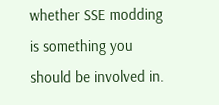whether SSE modding is something you should be involved in.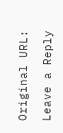Original URL:

Leave a Reply